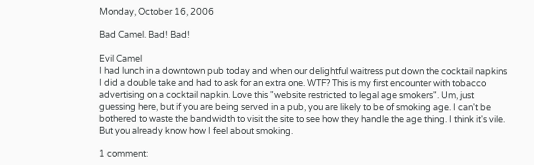Monday, October 16, 2006

Bad Camel. Bad! Bad!

Evil Camel
I had lunch in a downtown pub today and when our delightful waitress put down the cocktail napkins I did a double take and had to ask for an extra one. WTF? This is my first encounter with tobacco advertising on a cocktail napkin. Love this "website restricted to legal age smokers". Um, just guessing here, but if you are being served in a pub, you are likely to be of smoking age. I can't be bothered to waste the bandwidth to visit the site to see how they handle the age thing. I think it's vile. But you already know how I feel about smoking.

1 comment: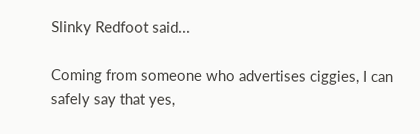Slinky Redfoot said...

Coming from someone who advertises ciggies, I can safely say that yes,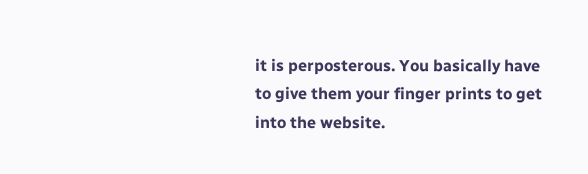it is perposterous. You basically have to give them your finger prints to get into the website.